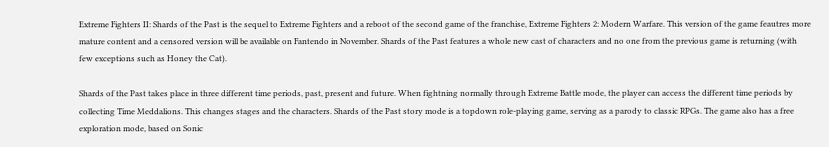Extreme Fighters II: Shards of the Past is the sequel to Extreme Fighters and a reboot of the second game of the franchise, Extreme Fighters 2: Modern Warfare. This version of the game feautres more mature content and a censored version will be available on Fantendo in November. Shards of the Past features a whole new cast of characters and no one from the previous game is returning (with few exceptions such as Honey the Cat).

Shards of the Past takes place in three different time periods, past, present and future. When fightning normally through Extreme Battle mode, the player can access the different time periods by collecting Time Meddalions. This changes stages and the characters. Shards of the Past story mode is a topdown role-playing game, serving as a parody to classic RPGs. The game also has a free exploration mode, based on Sonic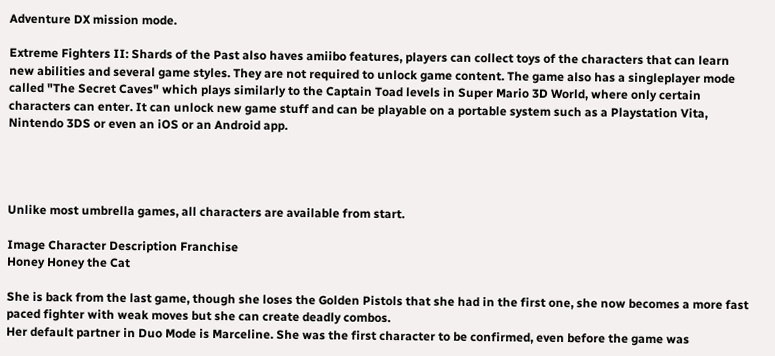Adventure DX mission mode.

Extreme Fighters II: Shards of the Past also haves amiibo features, players can collect toys of the characters that can learn new abilities and several game styles. They are not required to unlock game content. The game also has a singleplayer mode called "The Secret Caves" which plays similarly to the Captain Toad levels in Super Mario 3D World, where only certain characters can enter. It can unlock new game stuff and can be playable on a portable system such as a Playstation Vita, Nintendo 3DS or even an iOS or an Android app.




Unlike most umbrella games, all characters are available from start.

Image Character Description Franchise
Honey Honey the Cat

She is back from the last game, though she loses the Golden Pistols that she had in the first one, she now becomes a more fast paced fighter with weak moves but she can create deadly combos.
Her default partner in Duo Mode is Marceline. She was the first character to be confirmed, even before the game was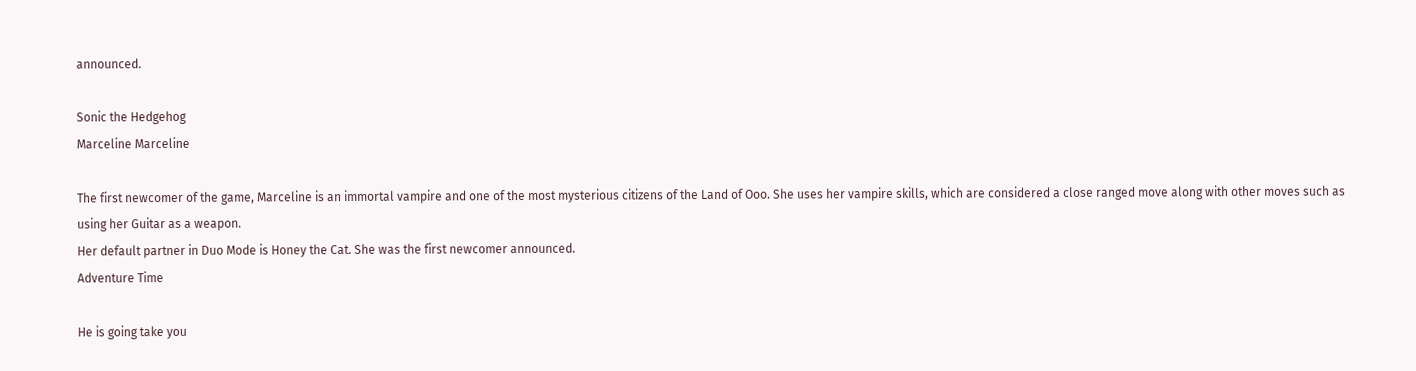announced.

Sonic the Hedgehog
Marceline Marceline

The first newcomer of the game, Marceline is an immortal vampire and one of the most mysterious citizens of the Land of Ooo. She uses her vampire skills, which are considered a close ranged move along with other moves such as using her Guitar as a weapon.
Her default partner in Duo Mode is Honey the Cat. She was the first newcomer announced.
Adventure Time

He is going take you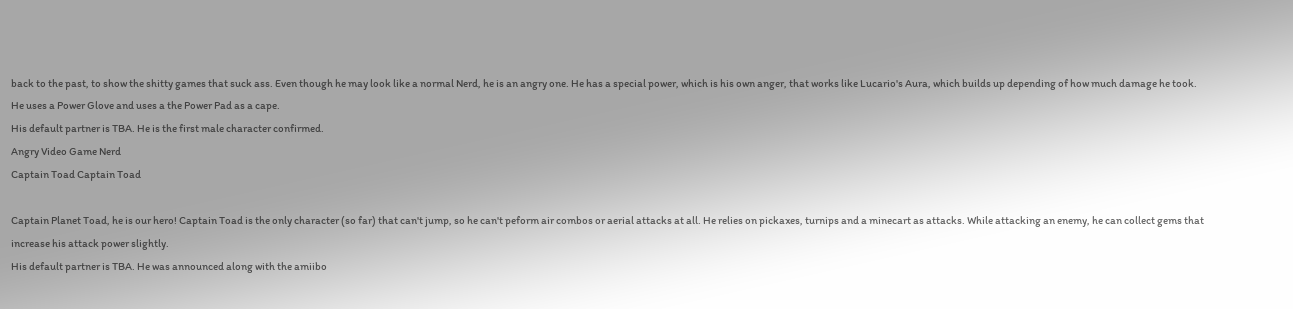back to the past, to show the shitty games that suck ass. Even though he may look like a normal Nerd, he is an angry one. He has a special power, which is his own anger, that works like Lucario's Aura, which builds up depending of how much damage he took. He uses a Power Glove and uses a the Power Pad as a cape.
His default partner is TBA. He is the first male character confirmed.
Angry Video Game Nerd
Captain Toad Captain Toad

Captain Planet Toad, he is our hero! Captain Toad is the only character (so far) that can't jump, so he can't peform air combos or aerial attacks at all. He relies on pickaxes, turnips and a minecart as attacks. While attacking an enemy, he can collect gems that increase his attack power slightly.
His default partner is TBA. He was announced along with the amiibo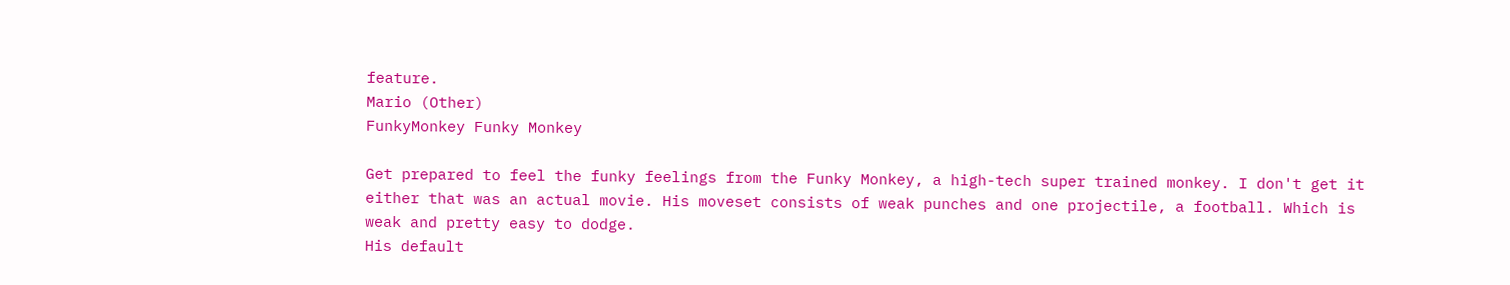feature.
Mario (Other)
FunkyMonkey Funky Monkey

Get prepared to feel the funky feelings from the Funky Monkey, a high-tech super trained monkey. I don't get it either that was an actual movie. His moveset consists of weak punches and one projectile, a football. Which is weak and pretty easy to dodge.
His default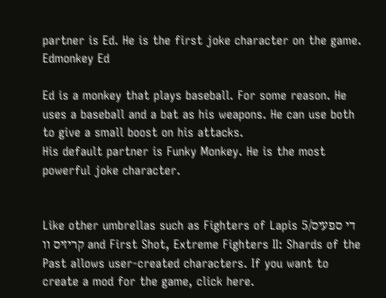partner is Ed. He is the first joke character on the game.
Edmonkey Ed

Ed is a monkey that plays baseball. For some reason. He uses a baseball and a bat as his weapons. He can use both to give a small boost on his attacks.
His default partner is Funky Monkey. He is the most powerful joke character.


Like other umbrellas such as Fighters of Lapis 5/די ספעיס קריזיס וו and First Shot, Extreme Fighters II: Shards of the Past allows user-created characters. If you want to create a mod for the game, click here.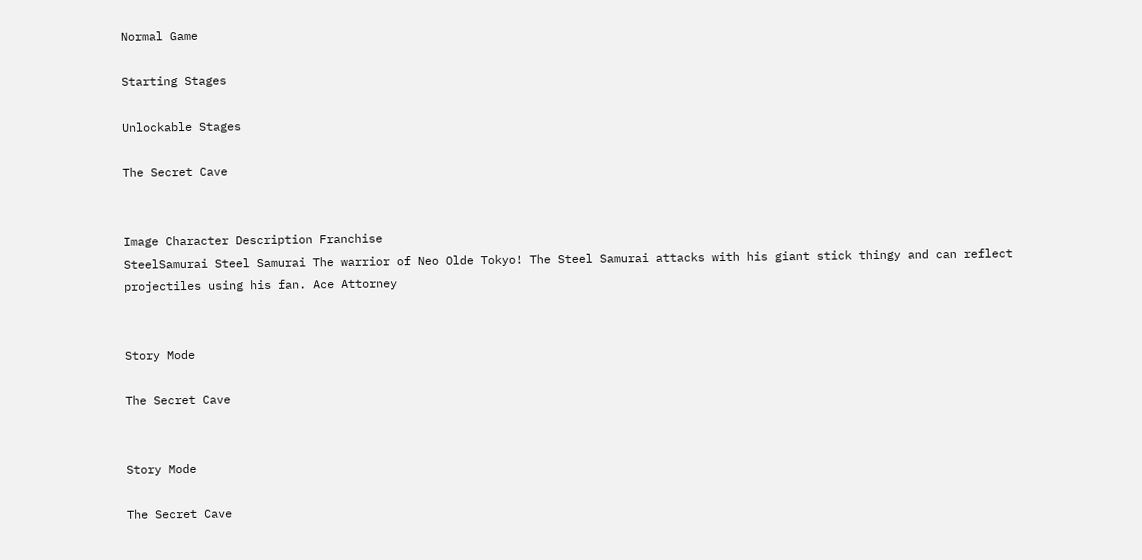Normal Game

Starting Stages

Unlockable Stages

The Secret Cave


Image Character Description Franchise
SteelSamurai Steel Samurai The warrior of Neo Olde Tokyo! The Steel Samurai attacks with his giant stick thingy and can reflect projectiles using his fan. Ace Attorney


Story Mode

The Secret Cave


Story Mode

The Secret Cave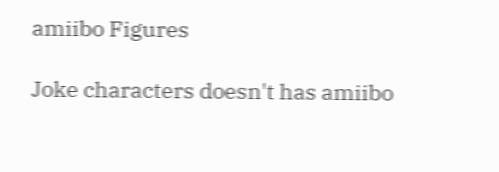amiibo Figures

Joke characters doesn't has amiibo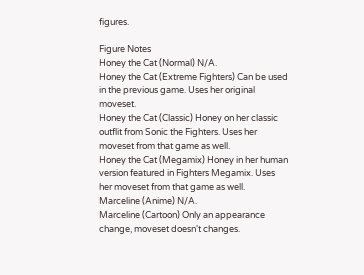figures.

Figure Notes
Honey the Cat (Normal) N/A.
Honey the Cat (Extreme Fighters) Can be used in the previous game. Uses her original moveset.
Honey the Cat (Classic) Honey on her classic outflit from Sonic the Fighters. Uses her moveset from that game as well.
Honey the Cat (Megamix) Honey in her human version featured in Fighters Megamix. Uses her moveset from that game as well.
Marceline (Anime) N/A.
Marceline (Cartoon) Only an appearance change, moveset doesn't changes.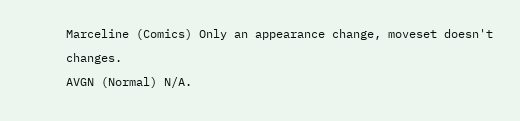Marceline (Comics) Only an appearance change, moveset doesn't changes.
AVGN (Normal) N/A.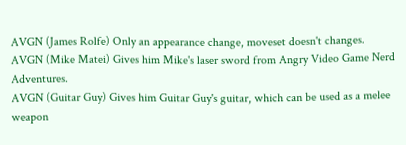AVGN (James Rolfe) Only an appearance change, moveset doesn't changes.
AVGN (Mike Matei) Gives him Mike's laser sword from Angry Video Game Nerd Adventures.
AVGN (Guitar Guy) Gives him Guitar Guy's guitar, which can be used as a melee weapon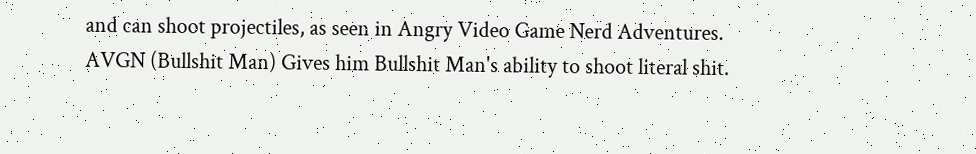and can shoot projectiles, as seen in Angry Video Game Nerd Adventures.
AVGN (Bullshit Man) Gives him Bullshit Man's ability to shoot literal shit.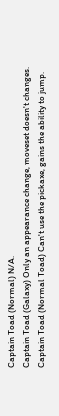Captain Toad (Normal) N/A.
Captain Toad (Galaxy) Only an appearance change, moveset doesn't changes.
Captain Toad (Normal Toad) Can't use the pickaxe, gains the ability to jump.